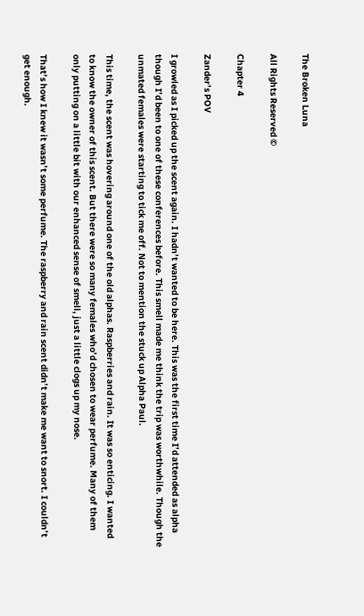The Broken Luna

All Rights Reserved ©

Chapter 4

Zander’s POV

I growled as I picked up the scent again. I hadn’t wanted to be here. This was the first time I’d attended as alpha though I’d been to one of these conferences before. This smell made me think the trip was worthwhile. Though the unmated females were starting to tick me off. Not to mention the stuck up Alpha Paul.

This time, the scent was hovering around one of the old alphas. Raspberries and rain. It was so enticing. I wanted to know the owner of this scent. But there were so many females who’d chosen to wear perfume. Many of them only putting on a little bit with our enhanced sense of smell, just a little clogs up my nose.

That’s how I knew it wasn’t some perfume. The raspberry and rain scent didn’t make me want to snort. I couldn’t get enough.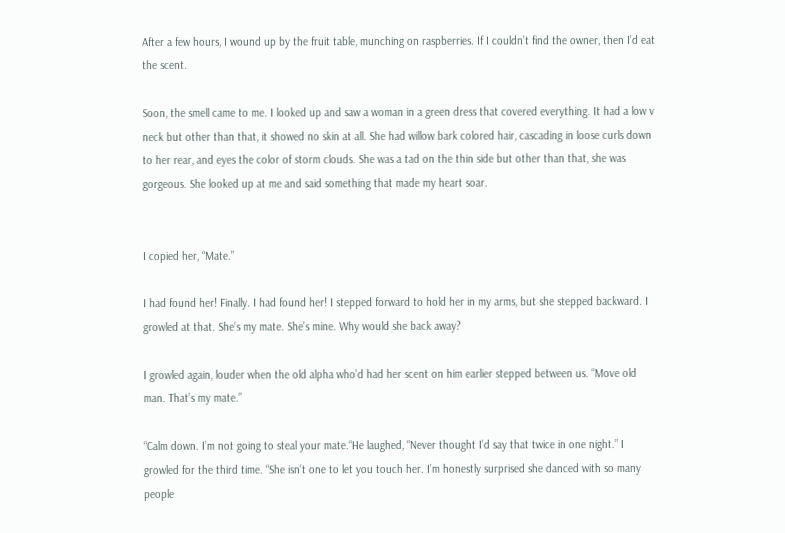After a few hours, I wound up by the fruit table, munching on raspberries. If I couldn’t find the owner, then I’d eat the scent.

Soon, the smell came to me. I looked up and saw a woman in a green dress that covered everything. It had a low v neck but other than that, it showed no skin at all. She had willow bark colored hair, cascading in loose curls down to her rear, and eyes the color of storm clouds. She was a tad on the thin side but other than that, she was gorgeous. She looked up at me and said something that made my heart soar.


I copied her, “Mate.”

I had found her! Finally. I had found her! I stepped forward to hold her in my arms, but she stepped backward. I growled at that. She’s my mate. She’s mine. Why would she back away?

I growled again, louder when the old alpha who’d had her scent on him earlier stepped between us. “Move old man. That’s my mate.”

“Calm down. I’m not going to steal your mate.“He laughed, “Never thought I’d say that twice in one night.” I growled for the third time. “She isn’t one to let you touch her. I’m honestly surprised she danced with so many people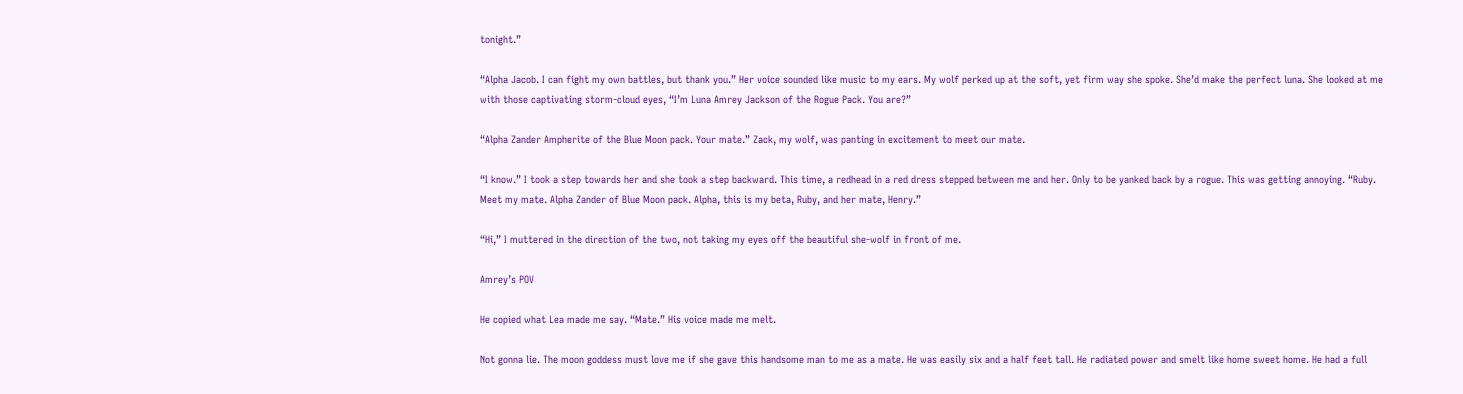tonight.”

“Alpha Jacob. I can fight my own battles, but thank you.” Her voice sounded like music to my ears. My wolf perked up at the soft, yet firm way she spoke. She’d make the perfect luna. She looked at me with those captivating storm-cloud eyes, “I’m Luna Amrey Jackson of the Rogue Pack. You are?”

“Alpha Zander Ampherite of the Blue Moon pack. Your mate.” Zack, my wolf, was panting in excitement to meet our mate.

“I know.” I took a step towards her and she took a step backward. This time, a redhead in a red dress stepped between me and her. Only to be yanked back by a rogue. This was getting annoying. “Ruby. Meet my mate. Alpha Zander of Blue Moon pack. Alpha, this is my beta, Ruby, and her mate, Henry.”

“Hi,” I muttered in the direction of the two, not taking my eyes off the beautiful she-wolf in front of me.

Amrey’s POV

He copied what Lea made me say. “Mate.” His voice made me melt.

Not gonna lie. The moon goddess must love me if she gave this handsome man to me as a mate. He was easily six and a half feet tall. He radiated power and smelt like home sweet home. He had a full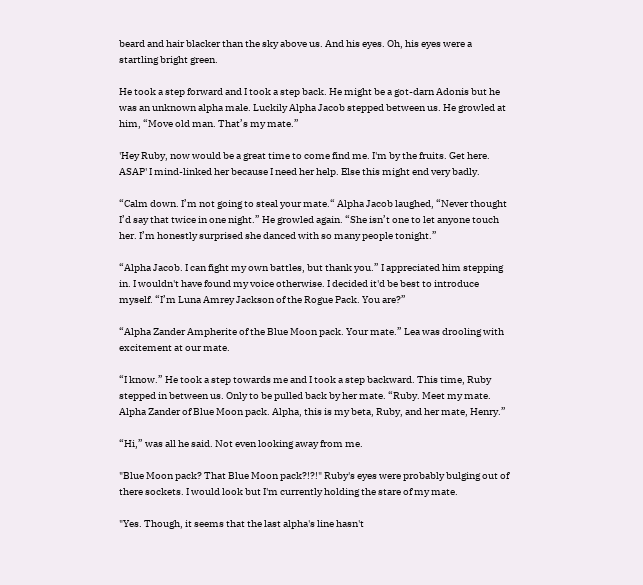beard and hair blacker than the sky above us. And his eyes. Oh, his eyes were a startling bright green.

He took a step forward and I took a step back. He might be a got-darn Adonis but he was an unknown alpha male. Luckily Alpha Jacob stepped between us. He growled at him, “Move old man. That’s my mate.”

'Hey Ruby, now would be a great time to come find me. I'm by the fruits. Get here. ASAP' I mind-linked her because I need her help. Else this might end very badly.

“Calm down. I’m not going to steal your mate.“ Alpha Jacob laughed, “Never thought I’d say that twice in one night.” He growled again. “She isn’t one to let anyone touch her. I’m honestly surprised she danced with so many people tonight.”

“Alpha Jacob. I can fight my own battles, but thank you.” I appreciated him stepping in. I wouldn't have found my voice otherwise. I decided it'd be best to introduce myself. “I’m Luna Amrey Jackson of the Rogue Pack. You are?”

“Alpha Zander Ampherite of the Blue Moon pack. Your mate.” Lea was drooling with excitement at our mate.

“I know.” He took a step towards me and I took a step backward. This time, Ruby stepped in between us. Only to be pulled back by her mate. “Ruby. Meet my mate. Alpha Zander of Blue Moon pack. Alpha, this is my beta, Ruby, and her mate, Henry.”

“Hi,” was all he said. Not even looking away from me.

"Blue Moon pack? That Blue Moon pack?!?!" Ruby's eyes were probably bulging out of there sockets. I would look but I'm currently holding the stare of my mate.

"Yes. Though, it seems that the last alpha's line hasn't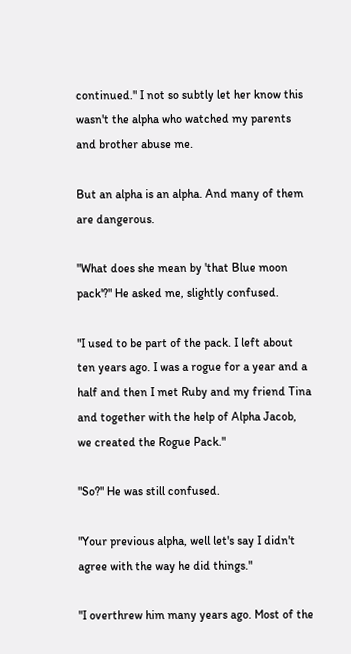continued." I not so subtly let her know this wasn't the alpha who watched my parents and brother abuse me.

But an alpha is an alpha. And many of them are dangerous.

"What does she mean by 'that Blue moon pack'?" He asked me, slightly confused.

"I used to be part of the pack. I left about ten years ago. I was a rogue for a year and a half and then I met Ruby and my friend Tina and together with the help of Alpha Jacob, we created the Rogue Pack."

"So?" He was still confused.

"Your previous alpha, well let's say I didn't agree with the way he did things."

"I overthrew him many years ago. Most of the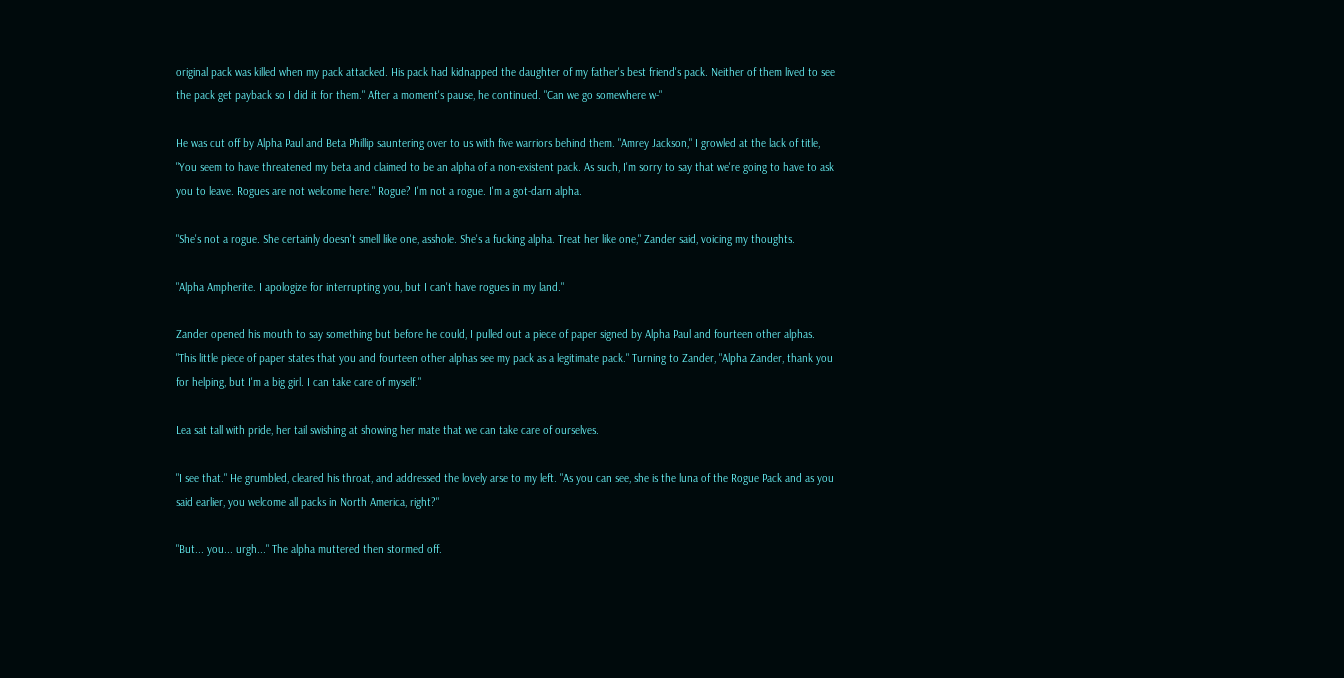original pack was killed when my pack attacked. His pack had kidnapped the daughter of my father's best friend's pack. Neither of them lived to see the pack get payback so I did it for them." After a moment's pause, he continued. "Can we go somewhere w-"

He was cut off by Alpha Paul and Beta Phillip sauntering over to us with five warriors behind them. "Amrey Jackson," I growled at the lack of title, "You seem to have threatened my beta and claimed to be an alpha of a non-existent pack. As such, I'm sorry to say that we're going to have to ask you to leave. Rogues are not welcome here." Rogue? I'm not a rogue. I'm a got-darn alpha.

"She's not a rogue. She certainly doesn't smell like one, asshole. She's a fucking alpha. Treat her like one," Zander said, voicing my thoughts.

"Alpha Ampherite. I apologize for interrupting you, but I can't have rogues in my land."

Zander opened his mouth to say something but before he could, I pulled out a piece of paper signed by Alpha Paul and fourteen other alphas. "This little piece of paper states that you and fourteen other alphas see my pack as a legitimate pack." Turning to Zander, "Alpha Zander, thank you for helping, but I'm a big girl. I can take care of myself."

Lea sat tall with pride, her tail swishing at showing her mate that we can take care of ourselves.

"I see that." He grumbled, cleared his throat, and addressed the lovely arse to my left. "As you can see, she is the luna of the Rogue Pack and as you said earlier, you welcome all packs in North America, right?"

"But... you... urgh..." The alpha muttered then stormed off.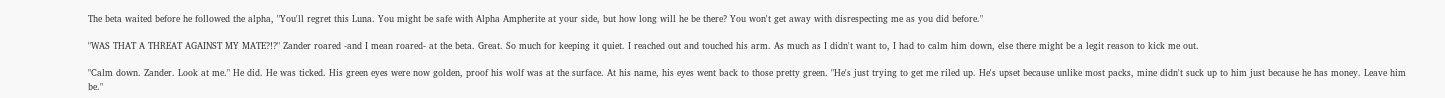The beta waited before he followed the alpha, "You'll regret this Luna. You might be safe with Alpha Ampherite at your side, but how long will he be there? You won't get away with disrespecting me as you did before."

"WAS THAT A THREAT AGAINST MY MATE?!?" Zander roared -and I mean roared- at the beta. Great. So much for keeping it quiet. I reached out and touched his arm. As much as I didn't want to, I had to calm him down, else there might be a legit reason to kick me out.

"Calm down. Zander. Look at me." He did. He was ticked. His green eyes were now golden, proof his wolf was at the surface. At his name, his eyes went back to those pretty green. "He's just trying to get me riled up. He's upset because unlike most packs, mine didn't suck up to him just because he has money. Leave him be."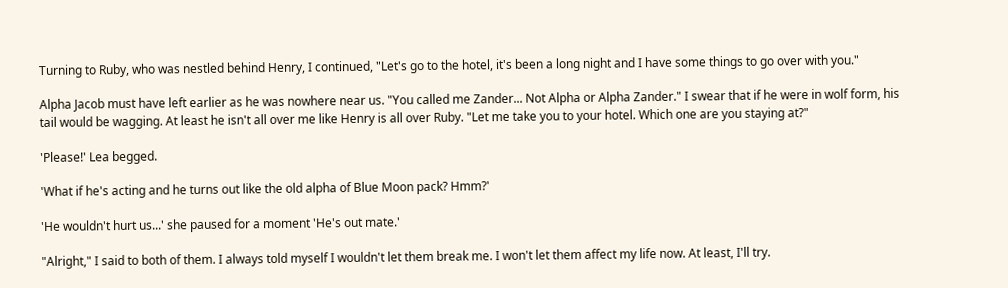Turning to Ruby, who was nestled behind Henry, I continued, "Let's go to the hotel, it's been a long night and I have some things to go over with you."

Alpha Jacob must have left earlier as he was nowhere near us. "You called me Zander... Not Alpha or Alpha Zander." I swear that if he were in wolf form, his tail would be wagging. At least he isn't all over me like Henry is all over Ruby. "Let me take you to your hotel. Which one are you staying at?"

'Please!' Lea begged.

'What if he's acting and he turns out like the old alpha of Blue Moon pack? Hmm?'

'He wouldn't hurt us...' she paused for a moment 'He's out mate.'

"Alright," I said to both of them. I always told myself I wouldn't let them break me. I won't let them affect my life now. At least, I'll try.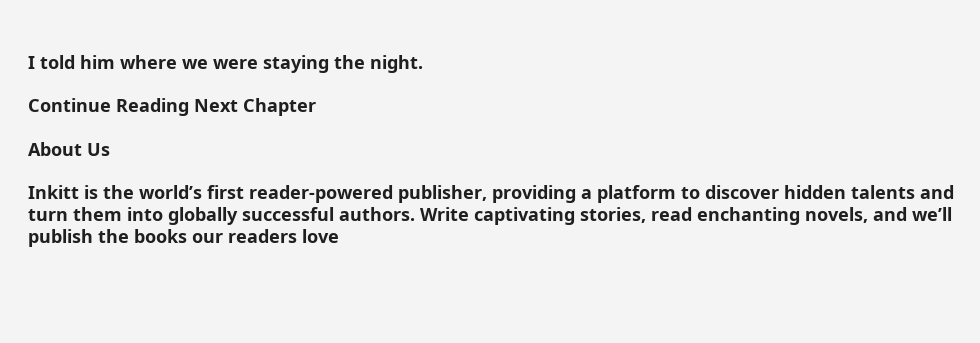I told him where we were staying the night.

Continue Reading Next Chapter

About Us

Inkitt is the world’s first reader-powered publisher, providing a platform to discover hidden talents and turn them into globally successful authors. Write captivating stories, read enchanting novels, and we’ll publish the books our readers love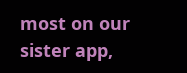most on our sister app,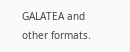GALATEA and other formats.